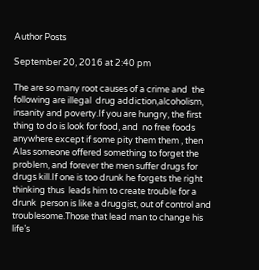Author Posts

September 20, 2016 at 2:40 pm

The are so many root causes of a crime and  the following are illegal  drug addiction,alcoholism, insanity and poverty.If you are hungry, the first thing to do is look for food, and  no free foods anywhere except if some pity them them , then Alas someone offered something to forget the problem, and forever the men suffer drugs for drugs kill.If one is too drunk he forgets the right thinking thus  leads him to create trouble for a drunk  person is like a druggist, out of control and troublesome.Those that lead man to change his life’s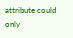attribute could only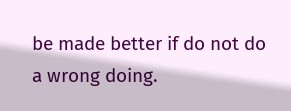be made better if do not do a wrong doing.